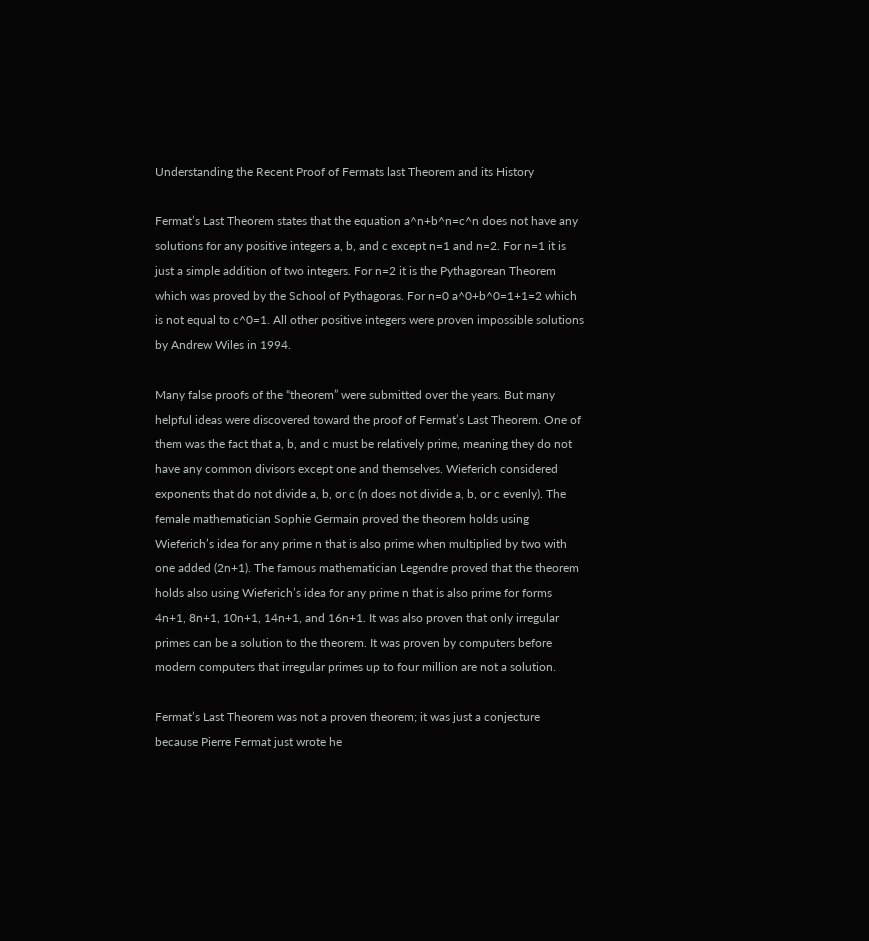Understanding the Recent Proof of Fermats last Theorem and its History

Fermat’s Last Theorem states that the equation a^n+b^n=c^n does not have any solutions for any positive integers a, b, and c except n=1 and n=2. For n=1 it is just a simple addition of two integers. For n=2 it is the Pythagorean Theorem which was proved by the School of Pythagoras. For n=0 a^0+b^0=1+1=2 which is not equal to c^0=1. All other positive integers were proven impossible solutions by Andrew Wiles in 1994.

Many false proofs of the “theorem” were submitted over the years. But many helpful ideas were discovered toward the proof of Fermat’s Last Theorem. One of them was the fact that a, b, and c must be relatively prime, meaning they do not have any common divisors except one and themselves. Wieferich considered exponents that do not divide a, b, or c (n does not divide a, b, or c evenly). The female mathematician Sophie Germain proved the theorem holds using Wieferich’s idea for any prime n that is also prime when multiplied by two with one added (2n+1). The famous mathematician Legendre proved that the theorem holds also using Wieferich’s idea for any prime n that is also prime for forms 4n+1, 8n+1, 10n+1, 14n+1, and 16n+1. It was also proven that only irregular primes can be a solution to the theorem. It was proven by computers before modern computers that irregular primes up to four million are not a solution.

Fermat’s Last Theorem was not a proven theorem; it was just a conjecture because Pierre Fermat just wrote he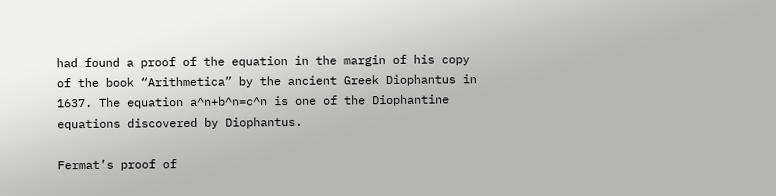had found a proof of the equation in the margin of his copy of the book “Arithmetica” by the ancient Greek Diophantus in 1637. The equation a^n+b^n=c^n is one of the Diophantine equations discovered by Diophantus.

Fermat’s proof of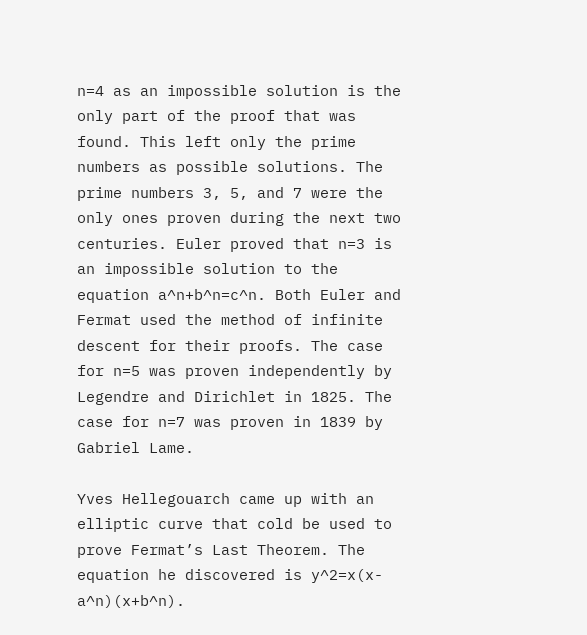n=4 as an impossible solution is the only part of the proof that was found. This left only the prime numbers as possible solutions. The prime numbers 3, 5, and 7 were the only ones proven during the next two centuries. Euler proved that n=3 is an impossible solution to the equation a^n+b^n=c^n. Both Euler and Fermat used the method of infinite descent for their proofs. The case for n=5 was proven independently by Legendre and Dirichlet in 1825. The case for n=7 was proven in 1839 by Gabriel Lame.

Yves Hellegouarch came up with an elliptic curve that cold be used to prove Fermat’s Last Theorem. The equation he discovered is y^2=x(x-a^n)(x+b^n).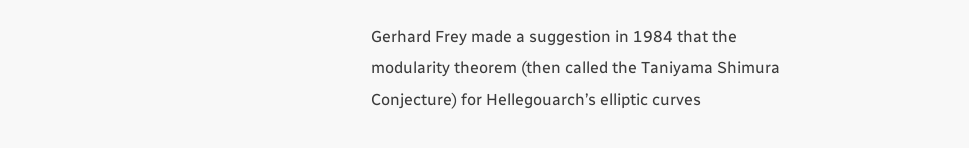Gerhard Frey made a suggestion in 1984 that the modularity theorem (then called the Taniyama Shimura Conjecture) for Hellegouarch’s elliptic curves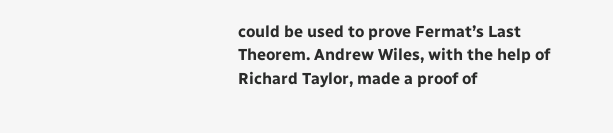could be used to prove Fermat’s Last Theorem. Andrew Wiles, with the help of Richard Taylor, made a proof of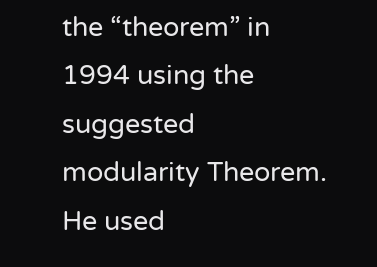the “theorem” in 1994 using the suggested modularity Theorem. He used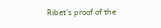Ribet’s proof of the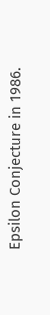Epsilon Conjecture in 1986.